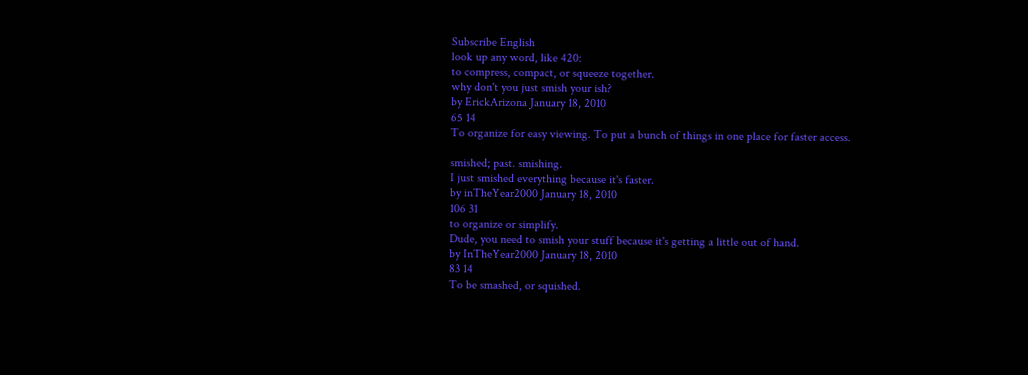Subscribe English
look up any word, like 420:
to compress, compact, or squeeze together.
why don't you just smish your ish?
by ErickArizona January 18, 2010
65 14
To organize for easy viewing. To put a bunch of things in one place for faster access.

smished; past. smishing.
I just smished everything because it's faster.
by inTheYear2000 January 18, 2010
106 31
to organize or simplify.
Dude, you need to smish your stuff because it's getting a little out of hand.
by InTheYear2000 January 18, 2010
83 14
To be smashed, or squished.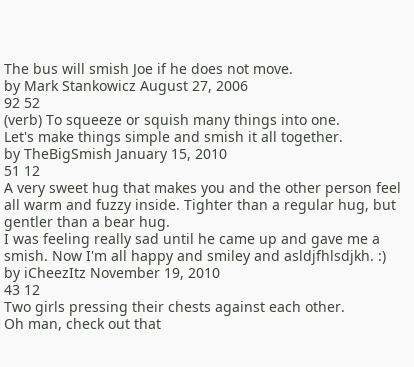The bus will smish Joe if he does not move.
by Mark Stankowicz August 27, 2006
92 52
(verb) To squeeze or squish many things into one.
Let's make things simple and smish it all together.
by TheBigSmish January 15, 2010
51 12
A very sweet hug that makes you and the other person feel all warm and fuzzy inside. Tighter than a regular hug, but gentler than a bear hug.
I was feeling really sad until he came up and gave me a smish. Now I'm all happy and smiley and asldjfhlsdjkh. :)
by iCheezItz November 19, 2010
43 12
Two girls pressing their chests against each other.
Oh man, check out that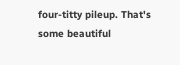four-titty pileup. That's some beautiful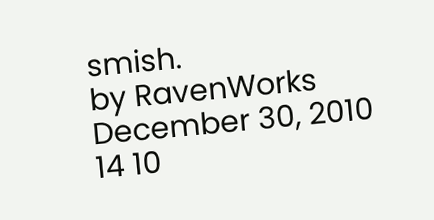smish.
by RavenWorks December 30, 2010
14 10